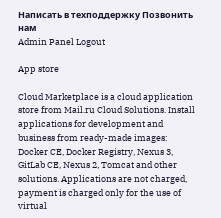Написать в техподдержку Позвонить нам
Admin Panel Logout

App store

Cloud Marketplace is a cloud application store from Mail.ru Cloud Solutions. Install applications for development and business from ready-made images: Docker CE, Docker Registry, Nexus 3, GitLab CE, Nexus 2, Tomcat and other solutions. Applications are not charged, payment is charged only for the use of virtual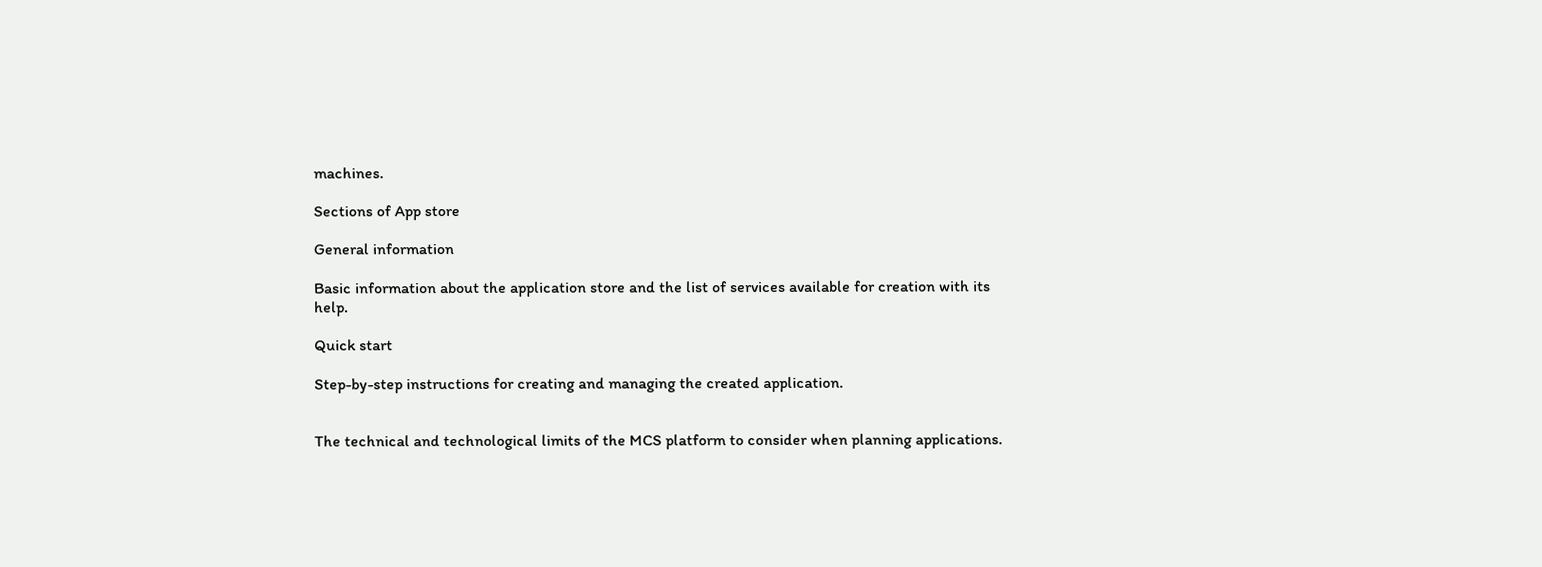machines.

Sections of App store

General information

Basic information about the application store and the list of services available for creation with its help.

Quick start

Step-by-step instructions for creating and managing the created application.


The technical and technological limits of the MCS platform to consider when planning applications.